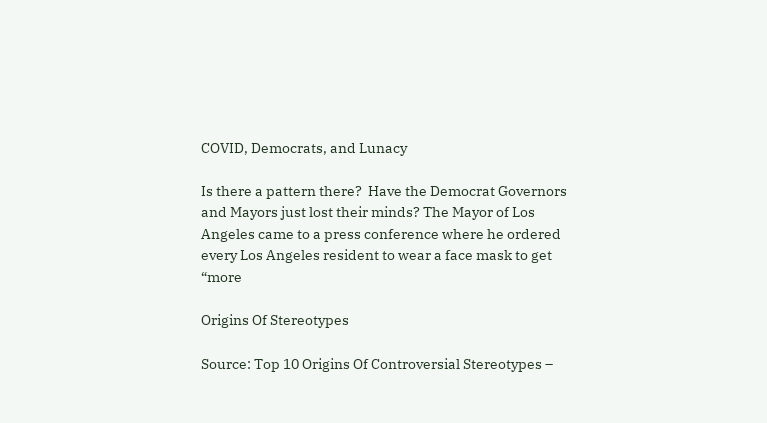COVID, Democrats, and Lunacy

Is there a pattern there?  Have the Democrat Governors and Mayors just lost their minds? The Mayor of Los Angeles came to a press conference where he ordered every Los Angeles resident to wear a face mask to get “more

Origins Of Stereotypes

Source: Top 10 Origins Of Controversial Stereotypes –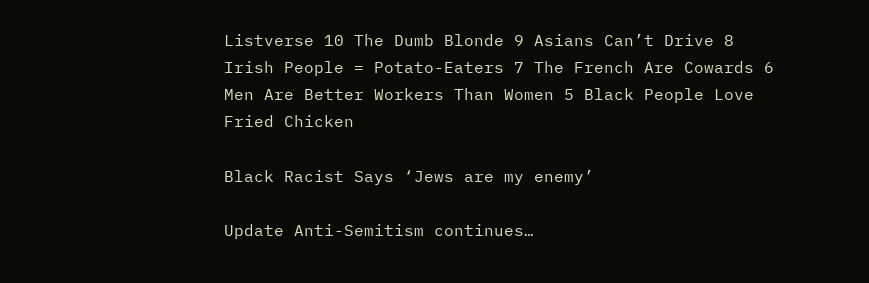Listverse 10 The Dumb Blonde 9 Asians Can’t Drive 8 Irish People = Potato-Eaters 7 The French Are Cowards 6 Men Are Better Workers Than Women 5 Black People Love Fried Chicken

Black Racist Says ‘Jews are my enemy’

Update Anti-Semitism continues…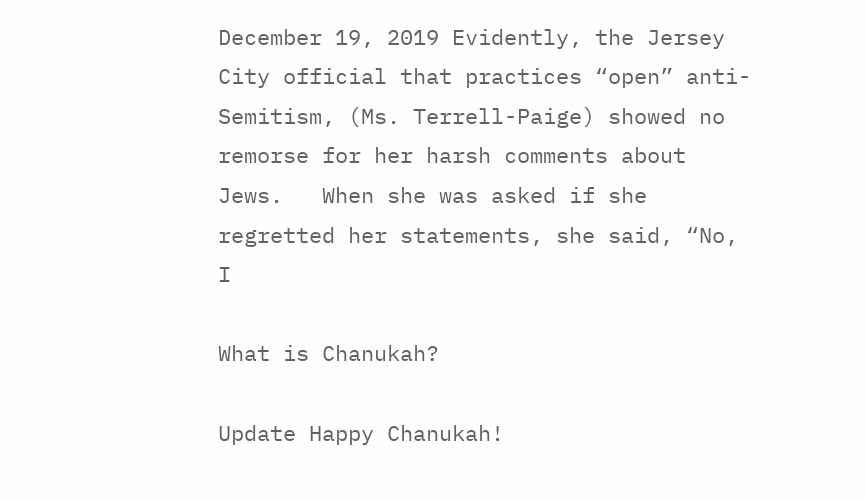December 19, 2019 Evidently, the Jersey City official that practices “open” anti-Semitism, (Ms. Terrell-Paige) showed no remorse for her harsh comments about Jews.   When she was asked if she regretted her statements, she said, “No, I

What is Chanukah?

Update Happy Chanukah!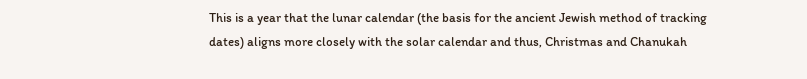This is a year that the lunar calendar (the basis for the ancient Jewish method of tracking dates) aligns more closely with the solar calendar and thus, Christmas and Chanukah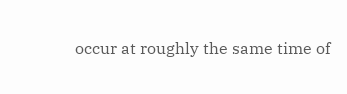occur at roughly the same time of